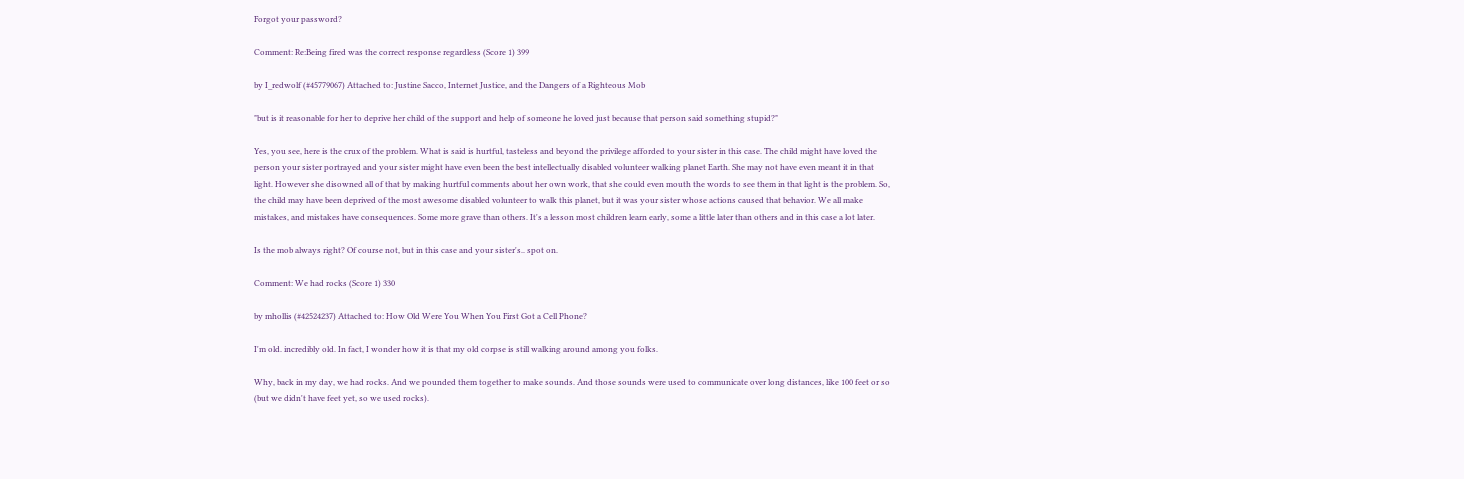Forgot your password?

Comment: Re:Being fired was the correct response regardless (Score 1) 399

by I_redwolf (#45779067) Attached to: Justine Sacco, Internet Justice, and the Dangers of a Righteous Mob

"but is it reasonable for her to deprive her child of the support and help of someone he loved just because that person said something stupid?"

Yes, you see, here is the crux of the problem. What is said is hurtful, tasteless and beyond the privilege afforded to your sister in this case. The child might have loved the person your sister portrayed and your sister might have even been the best intellectually disabled volunteer walking planet Earth. She may not have even meant it in that light. However she disowned all of that by making hurtful comments about her own work, that she could even mouth the words to see them in that light is the problem. So, the child may have been deprived of the most awesome disabled volunteer to walk this planet, but it was your sister whose actions caused that behavior. We all make mistakes, and mistakes have consequences. Some more grave than others. It's a lesson most children learn early, some a little later than others and in this case a lot later.

Is the mob always right? Of course not, but in this case and your sister's.. spot on.

Comment: We had rocks (Score 1) 330

by mhollis (#42524237) Attached to: How Old Were You When You First Got a Cell Phone?

I'm old. incredibly old. In fact, I wonder how it is that my old corpse is still walking around among you folks.

Why, back in my day, we had rocks. And we pounded them together to make sounds. And those sounds were used to communicate over long distances, like 100 feet or so (but we didn't have feet yet, so we used rocks).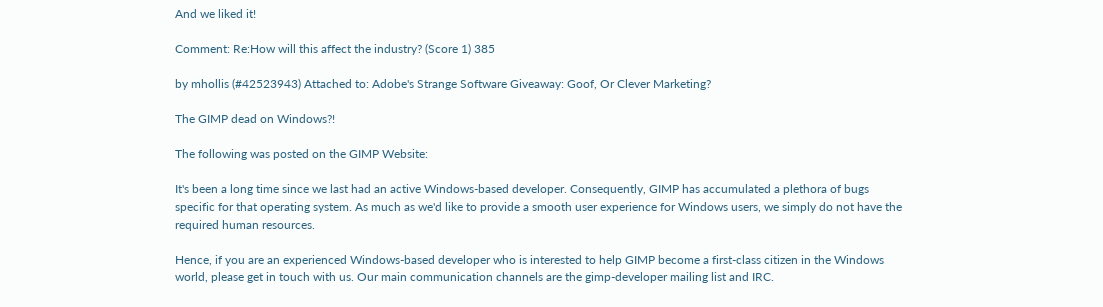And we liked it!

Comment: Re:How will this affect the industry? (Score 1) 385

by mhollis (#42523943) Attached to: Adobe's Strange Software Giveaway: Goof, Or Clever Marketing?

The GIMP dead on Windows?!

The following was posted on the GIMP Website:

It's been a long time since we last had an active Windows-based developer. Consequently, GIMP has accumulated a plethora of bugs specific for that operating system. As much as we'd like to provide a smooth user experience for Windows users, we simply do not have the required human resources.

Hence, if you are an experienced Windows-based developer who is interested to help GIMP become a first-class citizen in the Windows world, please get in touch with us. Our main communication channels are the gimp-developer mailing list and IRC.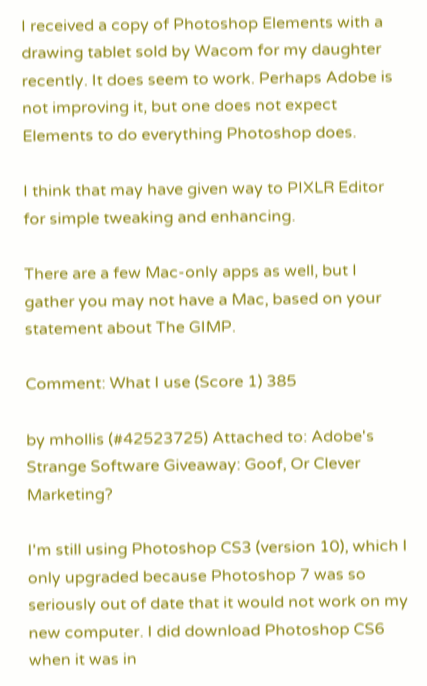I received a copy of Photoshop Elements with a drawing tablet sold by Wacom for my daughter recently. It does seem to work. Perhaps Adobe is not improving it, but one does not expect Elements to do everything Photoshop does.

I think that may have given way to PIXLR Editor for simple tweaking and enhancing.

There are a few Mac-only apps as well, but I gather you may not have a Mac, based on your statement about The GIMP.

Comment: What I use (Score 1) 385

by mhollis (#42523725) Attached to: Adobe's Strange Software Giveaway: Goof, Or Clever Marketing?

I'm still using Photoshop CS3 (version 10), which I only upgraded because Photoshop 7 was so seriously out of date that it would not work on my new computer. I did download Photoshop CS6 when it was in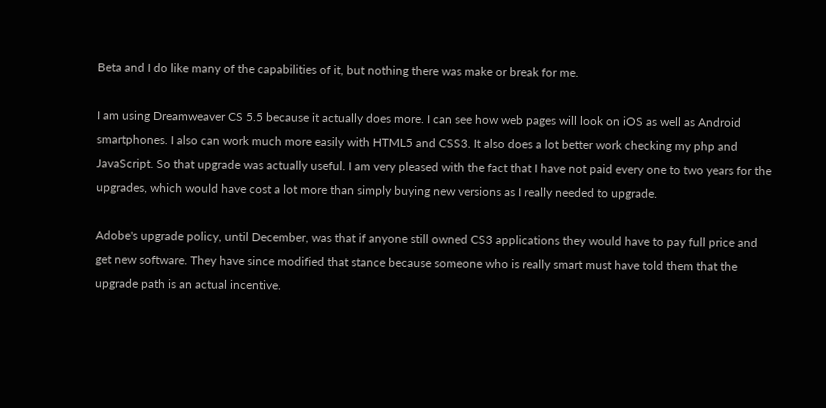Beta and I do like many of the capabilities of it, but nothing there was make or break for me.

I am using Dreamweaver CS 5.5 because it actually does more. I can see how web pages will look on iOS as well as Android smartphones. I also can work much more easily with HTML5 and CSS3. It also does a lot better work checking my php and JavaScript. So that upgrade was actually useful. I am very pleased with the fact that I have not paid every one to two years for the upgrades, which would have cost a lot more than simply buying new versions as I really needed to upgrade.

Adobe's upgrade policy, until December, was that if anyone still owned CS3 applications they would have to pay full price and get new software. They have since modified that stance because someone who is really smart must have told them that the upgrade path is an actual incentive.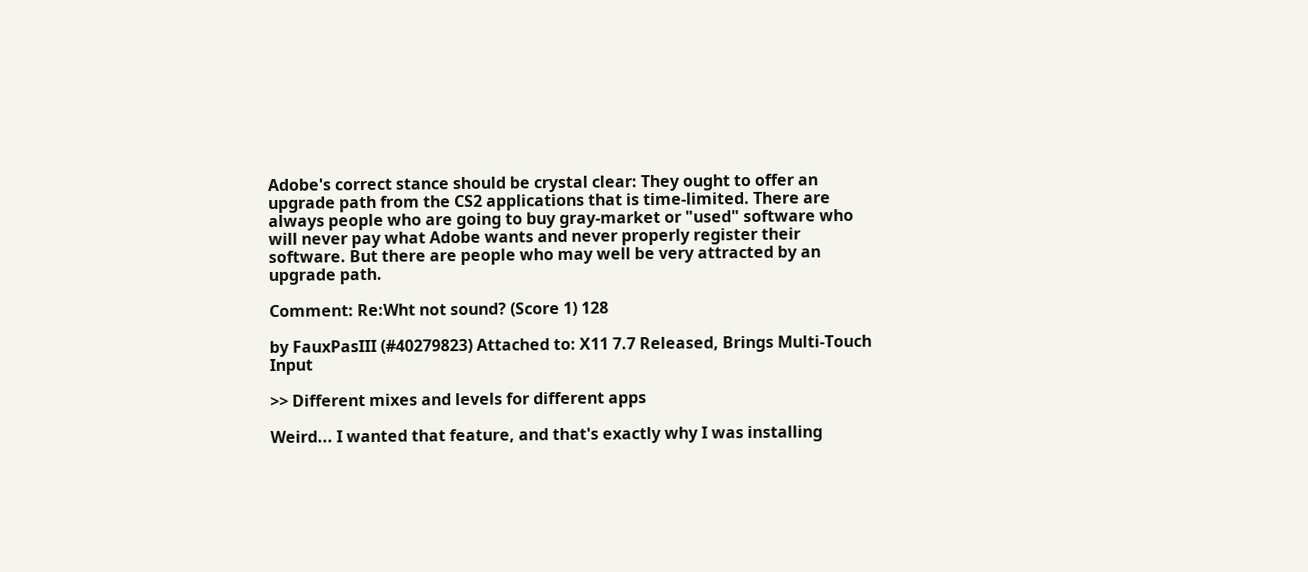Adobe's correct stance should be crystal clear: They ought to offer an upgrade path from the CS2 applications that is time-limited. There are always people who are going to buy gray-market or "used" software who will never pay what Adobe wants and never properly register their software. But there are people who may well be very attracted by an upgrade path.

Comment: Re:Wht not sound? (Score 1) 128

by FauxPasIII (#40279823) Attached to: X11 7.7 Released, Brings Multi-Touch Input

>> Different mixes and levels for different apps

Weird... I wanted that feature, and that's exactly why I was installing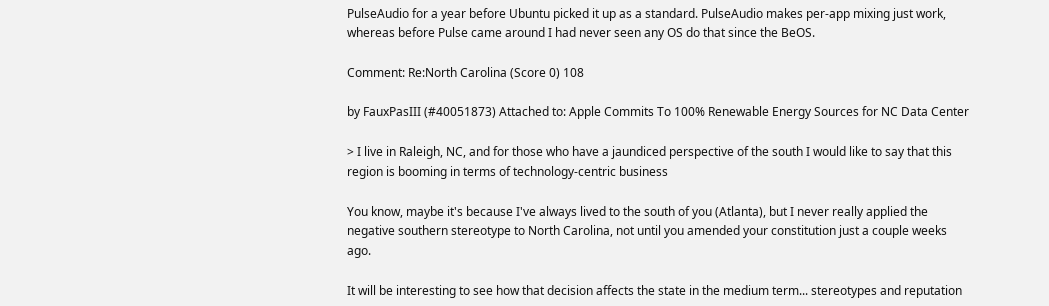PulseAudio for a year before Ubuntu picked it up as a standard. PulseAudio makes per-app mixing just work, whereas before Pulse came around I had never seen any OS do that since the BeOS.

Comment: Re:North Carolina (Score 0) 108

by FauxPasIII (#40051873) Attached to: Apple Commits To 100% Renewable Energy Sources for NC Data Center

> I live in Raleigh, NC, and for those who have a jaundiced perspective of the south I would like to say that this region is booming in terms of technology-centric business

You know, maybe it's because I've always lived to the south of you (Atlanta), but I never really applied the negative southern stereotype to North Carolina, not until you amended your constitution just a couple weeks ago.

It will be interesting to see how that decision affects the state in the medium term... stereotypes and reputation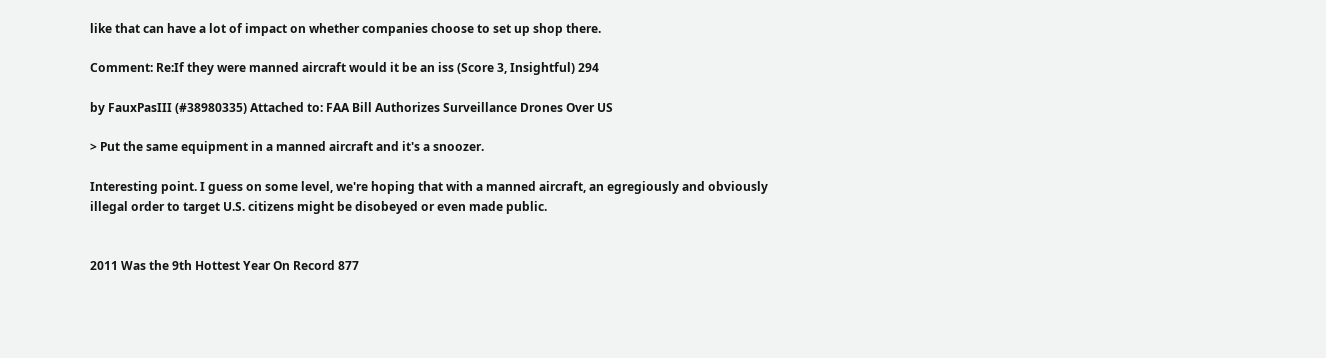like that can have a lot of impact on whether companies choose to set up shop there.

Comment: Re:If they were manned aircraft would it be an iss (Score 3, Insightful) 294

by FauxPasIII (#38980335) Attached to: FAA Bill Authorizes Surveillance Drones Over US

> Put the same equipment in a manned aircraft and it's a snoozer.

Interesting point. I guess on some level, we're hoping that with a manned aircraft, an egregiously and obviously illegal order to target U.S. citizens might be disobeyed or even made public.


2011 Was the 9th Hottest Year On Record 877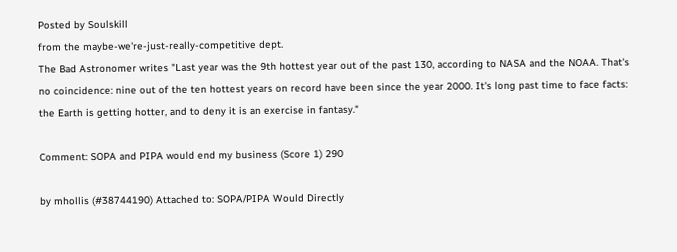Posted by Soulskill
from the maybe-we're-just-really-competitive dept.
The Bad Astronomer writes "Last year was the 9th hottest year out of the past 130, according to NASA and the NOAA. That's no coincidence: nine out of the ten hottest years on record have been since the year 2000. It's long past time to face facts: the Earth is getting hotter, and to deny it is an exercise in fantasy."

Comment: SOPA and PIPA would end my business (Score 1) 290

by mhollis (#38744190) Attached to: SOPA/PIPA Would Directly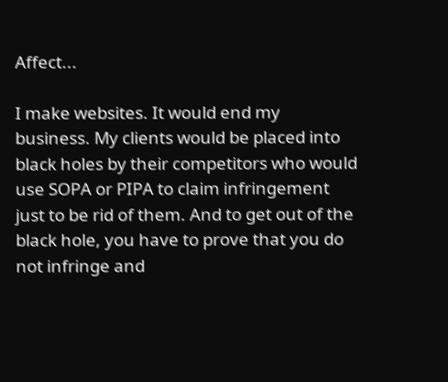Affect...

I make websites. It would end my business. My clients would be placed into black holes by their competitors who would use SOPA or PIPA to claim infringement just to be rid of them. And to get out of the black hole, you have to prove that you do not infringe and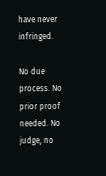have never infringed.

No due process. No prior proof needed. No judge, no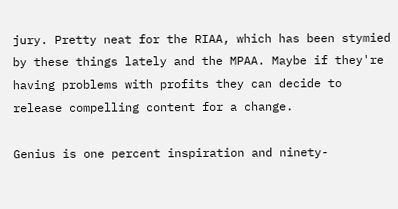jury. Pretty neat for the RIAA, which has been stymied by these things lately and the MPAA. Maybe if they're having problems with profits they can decide to release compelling content for a change.

Genius is one percent inspiration and ninety-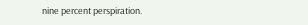nine percent perspiration.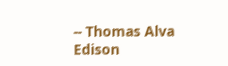-- Thomas Alva Edison